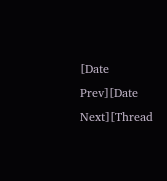[Date Prev][Date Next][Thread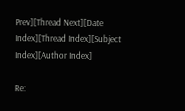Prev][Thread Next][Date Index][Thread Index][Subject Index][Author Index]

Re: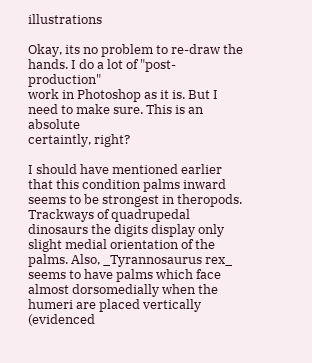illustrations

Okay, its no problem to re-draw the hands. I do a lot of "post-production"
work in Photoshop as it is. But I need to make sure. This is an absolute
certaintly, right?

I should have mentioned earlier that this condition palms inward seems to be strongest in theropods. Trackways of quadrupedal dinosaurs the digits display only slight medial orientation of the palms. Also, _Tyrannosaurus rex_ seems to have palms which face almost dorsomedially when the humeri are placed vertically (evidenced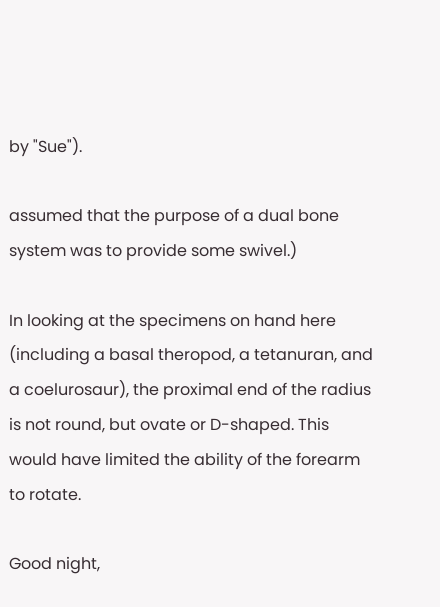by "Sue").

assumed that the purpose of a dual bone system was to provide some swivel.)

In looking at the specimens on hand here (including a basal theropod, a tetanuran, and a coelurosaur), the proximal end of the radius is not round, but ovate or D-shaped. This would have limited the ability of the forearm to rotate.

Good night,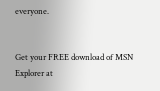everyone.


Get your FREE download of MSN Explorer at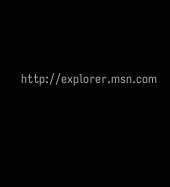http://explorer.msn.com